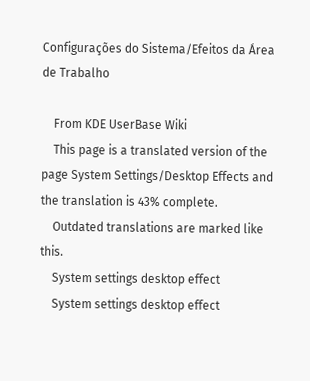Configurações do Sistema/Efeitos da Área de Trabalho

    From KDE UserBase Wiki
    This page is a translated version of the page System Settings/Desktop Effects and the translation is 43% complete.
    Outdated translations are marked like this.
    System settings desktop effect
    System settings desktop effect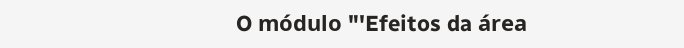O módulo "'Efeitos da área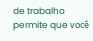de trabalho permite que você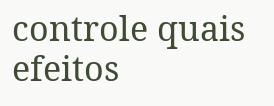controle quais efeitos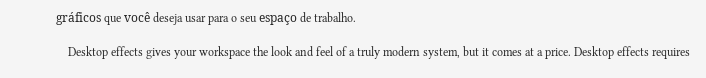gráficos que você deseja usar para o seu espaço de trabalho.

    Desktop effects gives your workspace the look and feel of a truly modern system, but it comes at a price. Desktop effects requires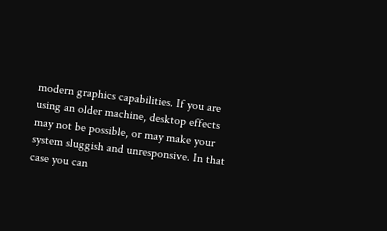modern graphics capabilities. If you are using an older machine, desktop effects may not be possible, or may make your system sluggish and unresponsive. In that case you can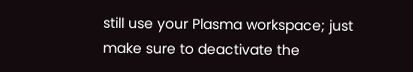still use your Plasma workspace; just make sure to deactivate the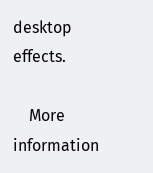desktop effects.

    More information